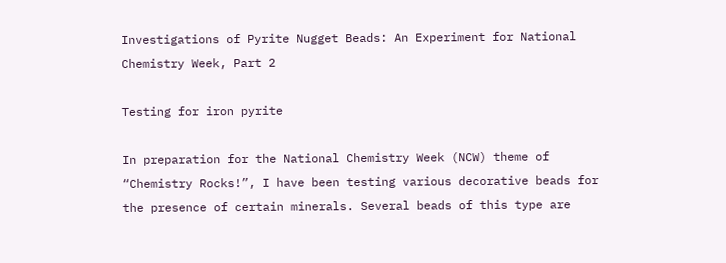Investigations of Pyrite Nugget Beads: An Experiment for National Chemistry Week, Part 2

Testing for iron pyrite

In preparation for the National Chemistry Week (NCW) theme of “Chemistry Rocks!”, I have been testing various decorative beads for the presence of certain minerals. Several beads of this type are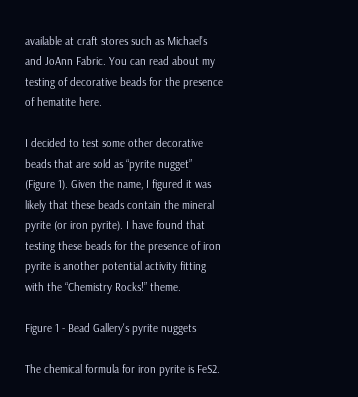available at craft stores such as Michael’s and JoAnn Fabric. You can read about my testing of decorative beads for the presence of hematite here.

I decided to test some other decorative beads that are sold as “pyrite nugget” (Figure 1). Given the name, I figured it was likely that these beads contain the mineral pyrite (or iron pyrite). I have found that testing these beads for the presence of iron pyrite is another potential activity fitting with the “Chemistry Rocks!” theme.

Figure 1 - Bead Gallery's pyrite nuggets

The chemical formula for iron pyrite is FeS2.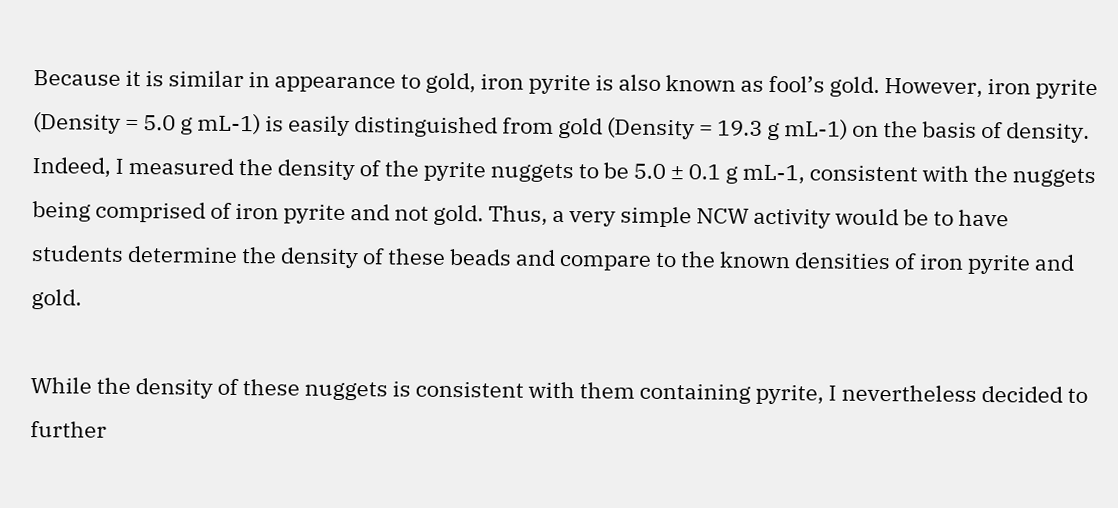Because it is similar in appearance to gold, iron pyrite is also known as fool’s gold. However, iron pyrite (Density = 5.0 g mL-1) is easily distinguished from gold (Density = 19.3 g mL-1) on the basis of density. Indeed, I measured the density of the pyrite nuggets to be 5.0 ± 0.1 g mL-1, consistent with the nuggets being comprised of iron pyrite and not gold. Thus, a very simple NCW activity would be to have students determine the density of these beads and compare to the known densities of iron pyrite and gold.

While the density of these nuggets is consistent with them containing pyrite, I nevertheless decided to further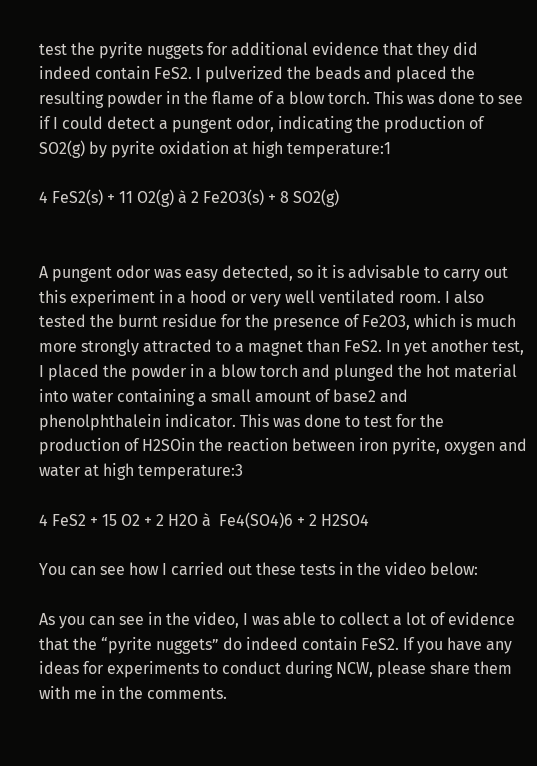test the pyrite nuggets for additional evidence that they did indeed contain FeS2. I pulverized the beads and placed the resulting powder in the flame of a blow torch. This was done to see if I could detect a pungent odor, indicating the production of SO2(g) by pyrite oxidation at high temperature:1

4 FeS2(s) + 11 O2(g) à 2 Fe2O3(s) + 8 SO2(g)


A pungent odor was easy detected, so it is advisable to carry out this experiment in a hood or very well ventilated room. I also tested the burnt residue for the presence of Fe2O3, which is much more strongly attracted to a magnet than FeS2. In yet another test, I placed the powder in a blow torch and plunged the hot material into water containing a small amount of base2 and phenolphthalein indicator. This was done to test for the production of H2SOin the reaction between iron pyrite, oxygen and water at high temperature:3

4 FeS2 + 15 O2 + 2 H2O à  Fe4(SO4)6 + 2 H2SO4

You can see how I carried out these tests in the video below:

As you can see in the video, I was able to collect a lot of evidence that the “pyrite nuggets” do indeed contain FeS2. If you have any ideas for experiments to conduct during NCW, please share them with me in the comments.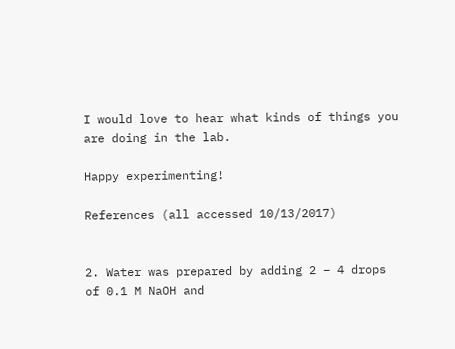I would love to hear what kinds of things you are doing in the lab.

Happy experimenting!

References (all accessed 10/13/2017)


2. Water was prepared by adding 2 – 4 drops of 0.1 M NaOH and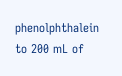phenolphthalein to 200 mL of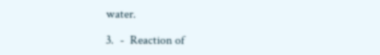water.

3.  -  Reaction of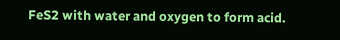FeS2 with water and oxygen to form acid.